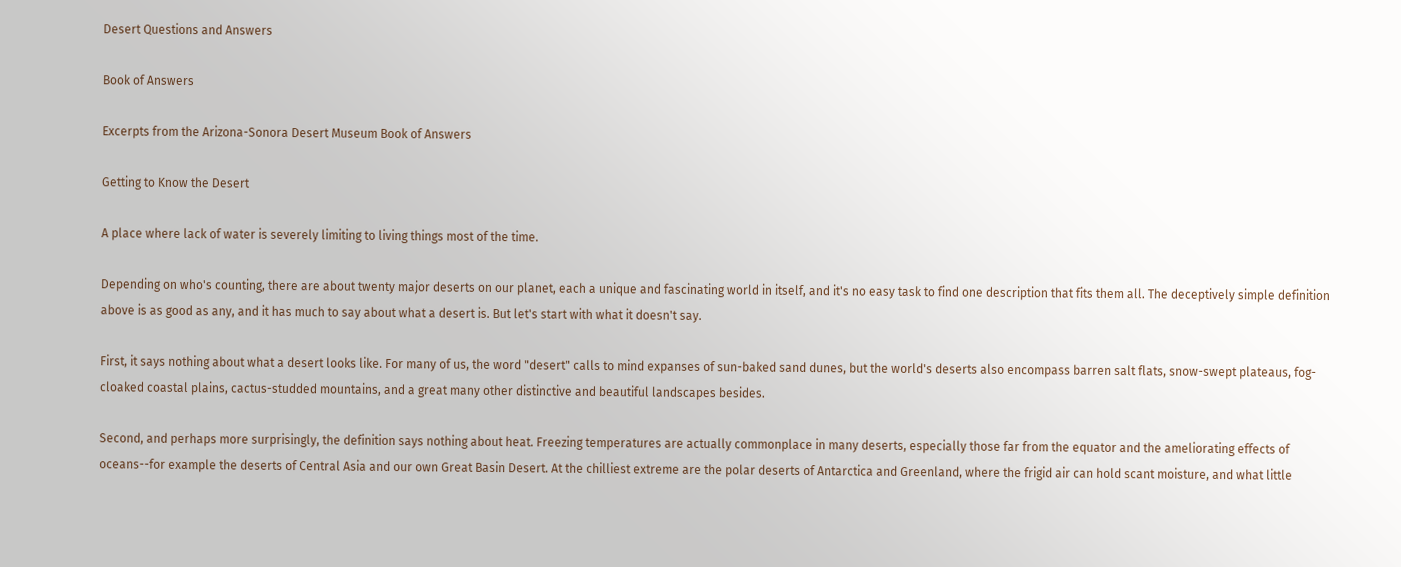Desert Questions and Answers

Book of Answers

Excerpts from the Arizona-Sonora Desert Museum Book of Answers

Getting to Know the Desert

A place where lack of water is severely limiting to living things most of the time.

Depending on who's counting, there are about twenty major deserts on our planet, each a unique and fascinating world in itself, and it's no easy task to find one description that fits them all. The deceptively simple definition above is as good as any, and it has much to say about what a desert is. But let's start with what it doesn't say.

First, it says nothing about what a desert looks like. For many of us, the word "desert" calls to mind expanses of sun-baked sand dunes, but the world's deserts also encompass barren salt flats, snow-swept plateaus, fog-cloaked coastal plains, cactus-studded mountains, and a great many other distinctive and beautiful landscapes besides.

Second, and perhaps more surprisingly, the definition says nothing about heat. Freezing temperatures are actually commonplace in many deserts, especially those far from the equator and the ameliorating effects of oceans--for example the deserts of Central Asia and our own Great Basin Desert. At the chilliest extreme are the polar deserts of Antarctica and Greenland, where the frigid air can hold scant moisture, and what little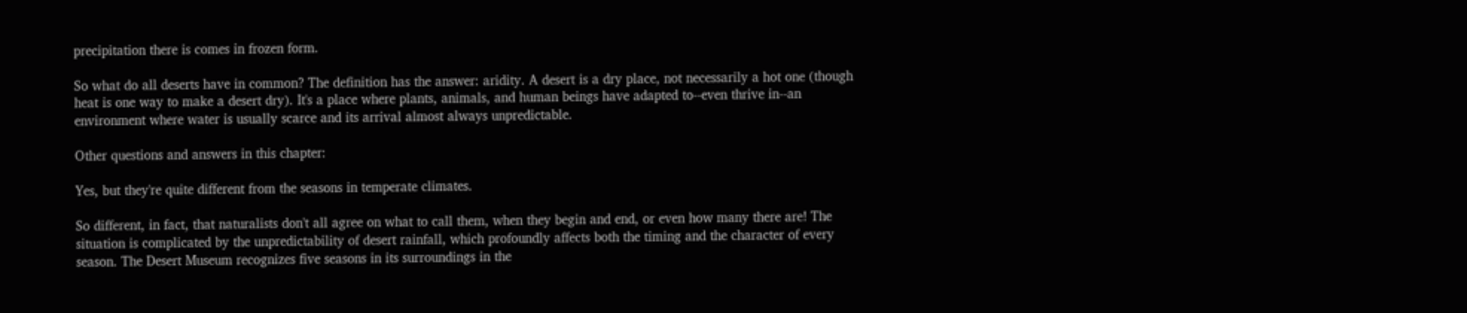precipitation there is comes in frozen form.

So what do all deserts have in common? The definition has the answer: aridity. A desert is a dry place, not necessarily a hot one (though heat is one way to make a desert dry). It's a place where plants, animals, and human beings have adapted to--even thrive in--an environment where water is usually scarce and its arrival almost always unpredictable.

Other questions and answers in this chapter:

Yes, but they're quite different from the seasons in temperate climates.

So different, in fact, that naturalists don't all agree on what to call them, when they begin and end, or even how many there are! The situation is complicated by the unpredictability of desert rainfall, which profoundly affects both the timing and the character of every season. The Desert Museum recognizes five seasons in its surroundings in the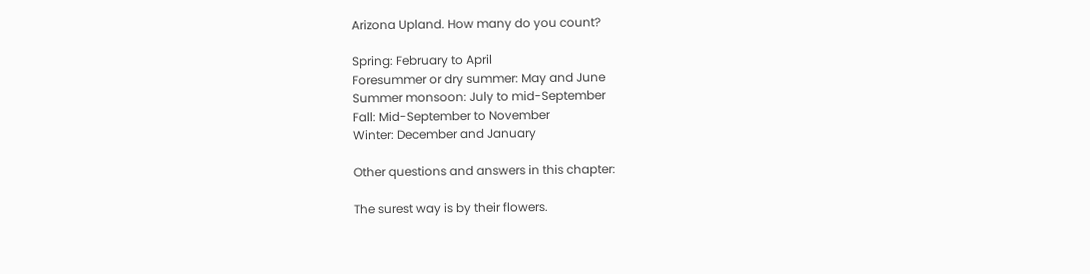Arizona Upland. How many do you count?

Spring: February to April
Foresummer or dry summer: May and June
Summer monsoon: July to mid-September
Fall: Mid-September to November
Winter: December and January

Other questions and answers in this chapter:

The surest way is by their flowers.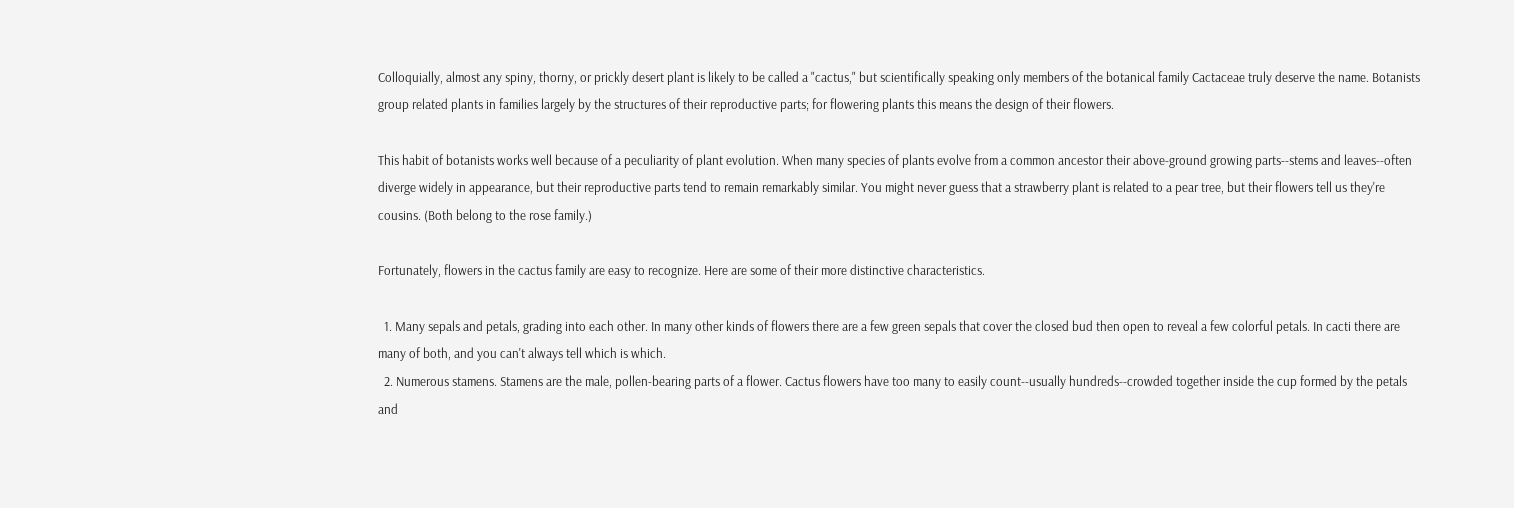Colloquially, almost any spiny, thorny, or prickly desert plant is likely to be called a "cactus," but scientifically speaking only members of the botanical family Cactaceae truly deserve the name. Botanists group related plants in families largely by the structures of their reproductive parts; for flowering plants this means the design of their flowers.

This habit of botanists works well because of a peculiarity of plant evolution. When many species of plants evolve from a common ancestor their above-ground growing parts--stems and leaves--often diverge widely in appearance, but their reproductive parts tend to remain remarkably similar. You might never guess that a strawberry plant is related to a pear tree, but their flowers tell us they're cousins. (Both belong to the rose family.)

Fortunately, flowers in the cactus family are easy to recognize. Here are some of their more distinctive characteristics.

  1. Many sepals and petals, grading into each other. In many other kinds of flowers there are a few green sepals that cover the closed bud then open to reveal a few colorful petals. In cacti there are many of both, and you can't always tell which is which.
  2. Numerous stamens. Stamens are the male, pollen-bearing parts of a flower. Cactus flowers have too many to easily count--usually hundreds--crowded together inside the cup formed by the petals and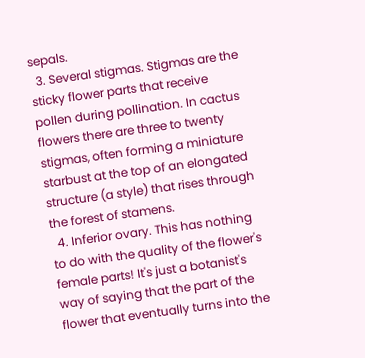sepals.
  3. Several stigmas. Stigmas are the sticky flower parts that receive pollen during pollination. In cactus flowers there are three to twenty stigmas, often forming a miniature starbust at the top of an elongated structure (a style) that rises through the forest of stamens.
  4. Inferior ovary. This has nothing to do with the quality of the flower's female parts! It's just a botanist's way of saying that the part of the flower that eventually turns into the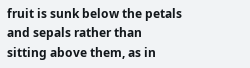fruit is sunk below the petals and sepals rather than sitting above them, as in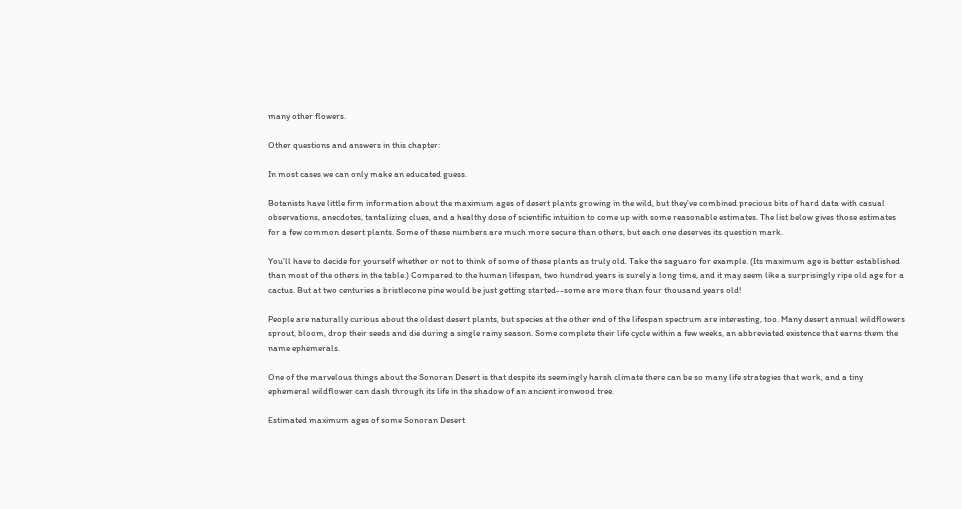many other flowers.

Other questions and answers in this chapter:

In most cases we can only make an educated guess.

Botanists have little firm information about the maximum ages of desert plants growing in the wild, but they've combined precious bits of hard data with casual observations, anecdotes, tantalizing clues, and a healthy dose of scientific intuition to come up with some reasonable estimates. The list below gives those estimates for a few common desert plants. Some of these numbers are much more secure than others, but each one deserves its question mark.

You'll have to decide for yourself whether or not to think of some of these plants as truly old. Take the saguaro for example. (Its maximum age is better established than most of the others in the table.) Compared to the human lifespan, two hundred years is surely a long time, and it may seem like a surprisingly ripe old age for a cactus. But at two centuries a bristlecone pine would be just getting started--some are more than four thousand years old!

People are naturally curious about the oldest desert plants, but species at the other end of the lifespan spectrum are interesting, too. Many desert annual wildflowers sprout, bloom, drop their seeds and die during a single rainy season. Some complete their life cycle within a few weeks, an abbreviated existence that earns them the name ephemerals.

One of the marvelous things about the Sonoran Desert is that despite its seemingly harsh climate there can be so many life strategies that work, and a tiny ephemeral wildflower can dash through its life in the shadow of an ancient ironwood tree.

Estimated maximum ages of some Sonoran Desert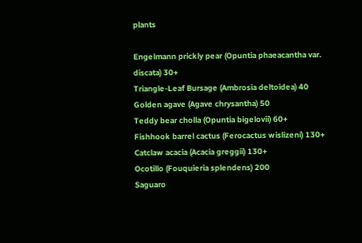plants

Engelmann prickly pear (Opuntia phaeacantha var. discata) 30+
Triangle-Leaf Bursage (Ambrosia deltoidea) 40
Golden agave (Agave chrysantha) 50
Teddy bear cholla (Opuntia bigelovii) 60+
Fishhook barrel cactus (Ferocactus wislizeni) 130+
Catclaw acacia (Acacia greggii) 130+
Ocotillo (Fouquieria splendens) 200
Saguaro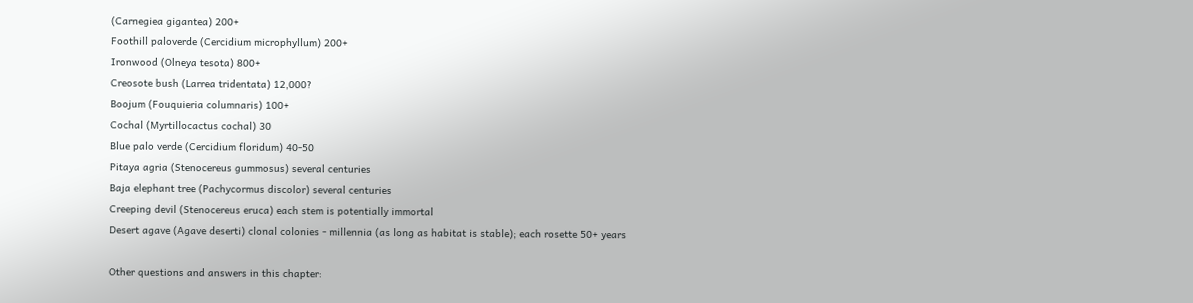(Carnegiea gigantea) 200+
Foothill paloverde (Cercidium microphyllum) 200+
Ironwood (Olneya tesota) 800+
Creosote bush (Larrea tridentata) 12,000?
Boojum (Fouquieria columnaris) 100+
Cochal (Myrtillocactus cochal) 30
Blue palo verde (Cercidium floridum) 40-50
Pitaya agria (Stenocereus gummosus) several centuries
Baja elephant tree (Pachycormus discolor) several centuries
Creeping devil (Stenocereus eruca) each stem is potentially immortal
Desert agave (Agave deserti) clonal colonies - millennia (as long as habitat is stable); each rosette 50+ years

Other questions and answers in this chapter: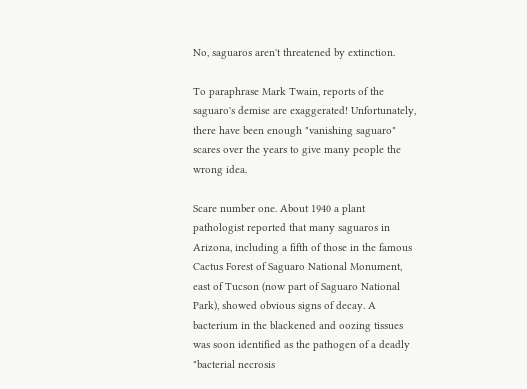No, saguaros aren't threatened by extinction.

To paraphrase Mark Twain, reports of the saguaro's demise are exaggerated! Unfortunately, there have been enough "vanishing saguaro" scares over the years to give many people the wrong idea.

Scare number one. About 1940 a plant pathologist reported that many saguaros in Arizona, including a fifth of those in the famous Cactus Forest of Saguaro National Monument, east of Tucson (now part of Saguaro National Park), showed obvious signs of decay. A bacterium in the blackened and oozing tissues was soon identified as the pathogen of a deadly "bacterial necrosis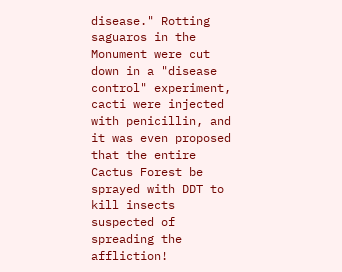disease." Rotting saguaros in the Monument were cut down in a "disease control" experiment, cacti were injected with penicillin, and it was even proposed that the entire Cactus Forest be sprayed with DDT to kill insects suspected of spreading the affliction!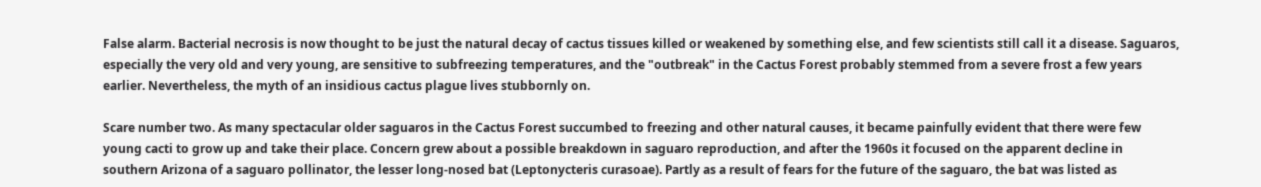False alarm. Bacterial necrosis is now thought to be just the natural decay of cactus tissues killed or weakened by something else, and few scientists still call it a disease. Saguaros, especially the very old and very young, are sensitive to subfreezing temperatures, and the "outbreak" in the Cactus Forest probably stemmed from a severe frost a few years earlier. Nevertheless, the myth of an insidious cactus plague lives stubbornly on.

Scare number two. As many spectacular older saguaros in the Cactus Forest succumbed to freezing and other natural causes, it became painfully evident that there were few young cacti to grow up and take their place. Concern grew about a possible breakdown in saguaro reproduction, and after the 1960s it focused on the apparent decline in southern Arizona of a saguaro pollinator, the lesser long-nosed bat (Leptonycteris curasoae). Partly as a result of fears for the future of the saguaro, the bat was listed as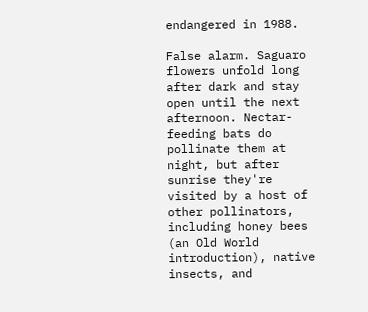endangered in 1988.

False alarm. Saguaro flowers unfold long after dark and stay open until the next afternoon. Nectar-feeding bats do pollinate them at night, but after sunrise they're visited by a host of other pollinators, including honey bees (an Old World introduction), native insects, and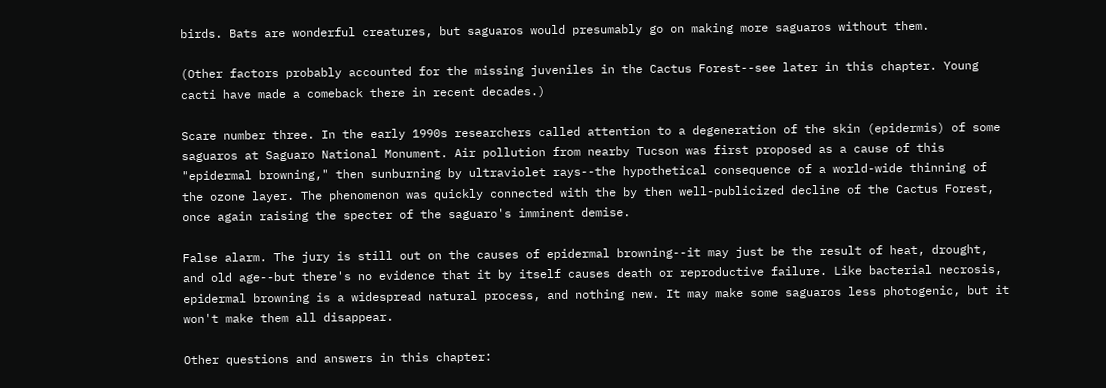birds. Bats are wonderful creatures, but saguaros would presumably go on making more saguaros without them.

(Other factors probably accounted for the missing juveniles in the Cactus Forest--see later in this chapter. Young cacti have made a comeback there in recent decades.)

Scare number three. In the early 1990s researchers called attention to a degeneration of the skin (epidermis) of some saguaros at Saguaro National Monument. Air pollution from nearby Tucson was first proposed as a cause of this "epidermal browning," then sunburning by ultraviolet rays--the hypothetical consequence of a world-wide thinning of the ozone layer. The phenomenon was quickly connected with the by then well-publicized decline of the Cactus Forest, once again raising the specter of the saguaro's imminent demise.

False alarm. The jury is still out on the causes of epidermal browning--it may just be the result of heat, drought, and old age--but there's no evidence that it by itself causes death or reproductive failure. Like bacterial necrosis, epidermal browning is a widespread natural process, and nothing new. It may make some saguaros less photogenic, but it won't make them all disappear.

Other questions and answers in this chapter: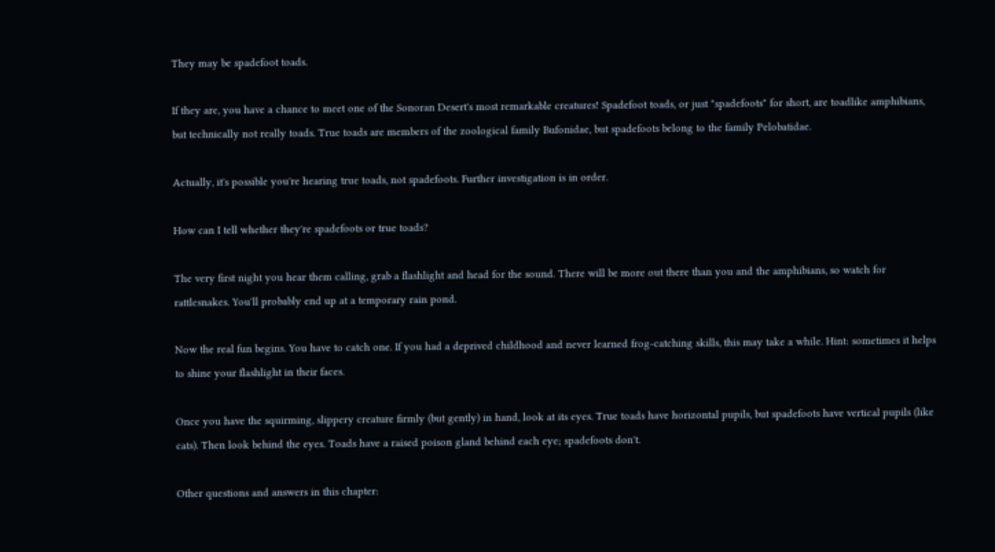They may be spadefoot toads.

If they are, you have a chance to meet one of the Sonoran Desert's most remarkable creatures! Spadefoot toads, or just "spadefoots" for short, are toadlike amphibians, but technically not really toads. True toads are members of the zoological family Bufonidae, but spadefoots belong to the family Pelobatidae.

Actually, it's possible you're hearing true toads, not spadefoots. Further investigation is in order.

How can I tell whether they're spadefoots or true toads?

The very first night you hear them calling, grab a flashlight and head for the sound. There will be more out there than you and the amphibians, so watch for rattlesnakes. You'll probably end up at a temporary rain pond.

Now the real fun begins. You have to catch one. If you had a deprived childhood and never learned frog-catching skills, this may take a while. Hint: sometimes it helps to shine your flashlight in their faces.

Once you have the squirming, slippery creature firmly (but gently) in hand, look at its eyes. True toads have horizontal pupils, but spadefoots have vertical pupils (like cats). Then look behind the eyes. Toads have a raised poison gland behind each eye; spadefoots don't.

Other questions and answers in this chapter: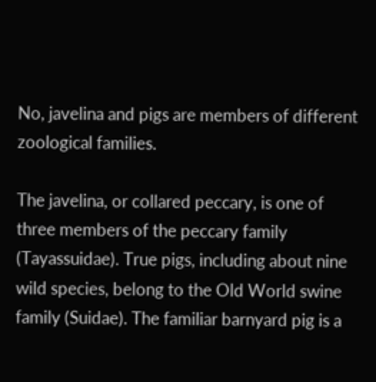No, javelina and pigs are members of different zoological families.

The javelina, or collared peccary, is one of three members of the peccary family (Tayassuidae). True pigs, including about nine wild species, belong to the Old World swine family (Suidae). The familiar barnyard pig is a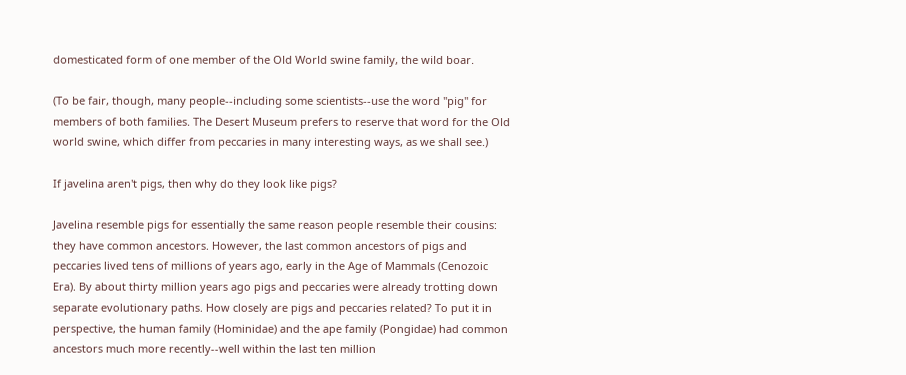domesticated form of one member of the Old World swine family, the wild boar.

(To be fair, though, many people--including some scientists--use the word "pig" for members of both families. The Desert Museum prefers to reserve that word for the Old world swine, which differ from peccaries in many interesting ways, as we shall see.)

If javelina aren't pigs, then why do they look like pigs?

Javelina resemble pigs for essentially the same reason people resemble their cousins: they have common ancestors. However, the last common ancestors of pigs and peccaries lived tens of millions of years ago, early in the Age of Mammals (Cenozoic Era). By about thirty million years ago pigs and peccaries were already trotting down separate evolutionary paths. How closely are pigs and peccaries related? To put it in perspective, the human family (Hominidae) and the ape family (Pongidae) had common ancestors much more recently--well within the last ten million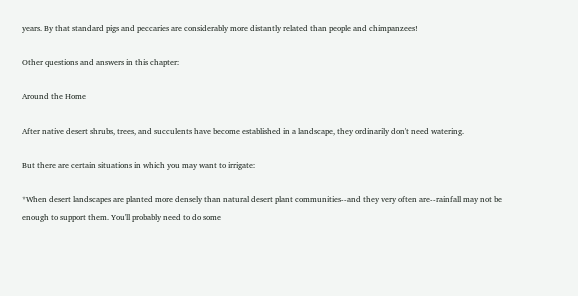years. By that standard pigs and peccaries are considerably more distantly related than people and chimpanzees!

Other questions and answers in this chapter:

Around the Home

After native desert shrubs, trees, and succulents have become established in a landscape, they ordinarily don't need watering.

But there are certain situations in which you may want to irrigate:

*When desert landscapes are planted more densely than natural desert plant communities--and they very often are--rainfall may not be enough to support them. You'll probably need to do some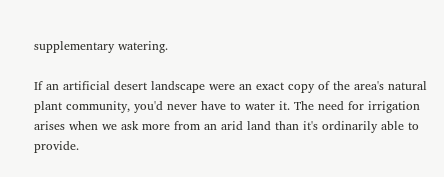supplementary watering.

If an artificial desert landscape were an exact copy of the area's natural plant community, you'd never have to water it. The need for irrigation arises when we ask more from an arid land than it's ordinarily able to provide.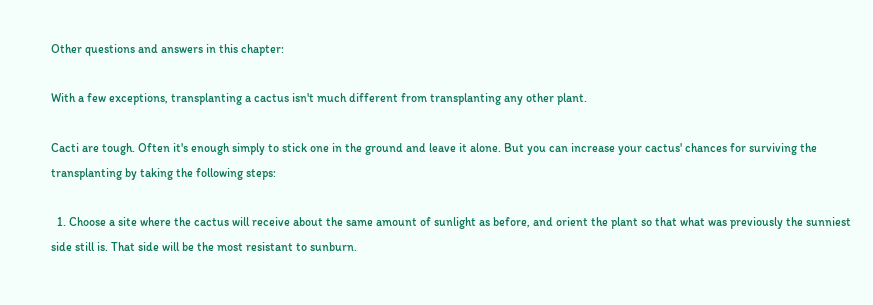Other questions and answers in this chapter:

With a few exceptions, transplanting a cactus isn't much different from transplanting any other plant.

Cacti are tough. Often it's enough simply to stick one in the ground and leave it alone. But you can increase your cactus' chances for surviving the transplanting by taking the following steps:

  1. Choose a site where the cactus will receive about the same amount of sunlight as before, and orient the plant so that what was previously the sunniest side still is. That side will be the most resistant to sunburn.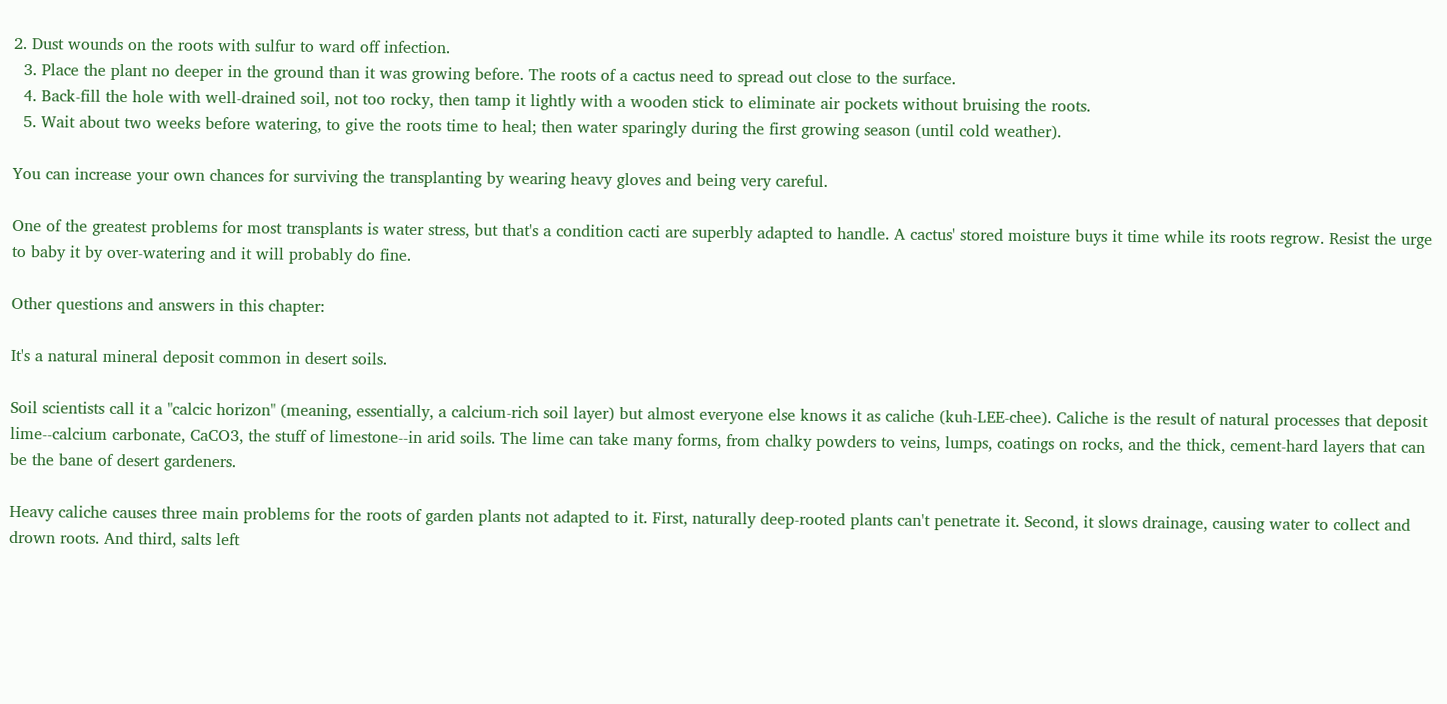2. Dust wounds on the roots with sulfur to ward off infection.
  3. Place the plant no deeper in the ground than it was growing before. The roots of a cactus need to spread out close to the surface.
  4. Back-fill the hole with well-drained soil, not too rocky, then tamp it lightly with a wooden stick to eliminate air pockets without bruising the roots.
  5. Wait about two weeks before watering, to give the roots time to heal; then water sparingly during the first growing season (until cold weather).

You can increase your own chances for surviving the transplanting by wearing heavy gloves and being very careful.

One of the greatest problems for most transplants is water stress, but that's a condition cacti are superbly adapted to handle. A cactus' stored moisture buys it time while its roots regrow. Resist the urge to baby it by over-watering and it will probably do fine.

Other questions and answers in this chapter:

It's a natural mineral deposit common in desert soils.

Soil scientists call it a "calcic horizon" (meaning, essentially, a calcium-rich soil layer) but almost everyone else knows it as caliche (kuh-LEE-chee). Caliche is the result of natural processes that deposit lime--calcium carbonate, CaCO3, the stuff of limestone--in arid soils. The lime can take many forms, from chalky powders to veins, lumps, coatings on rocks, and the thick, cement-hard layers that can be the bane of desert gardeners.

Heavy caliche causes three main problems for the roots of garden plants not adapted to it. First, naturally deep-rooted plants can't penetrate it. Second, it slows drainage, causing water to collect and drown roots. And third, salts left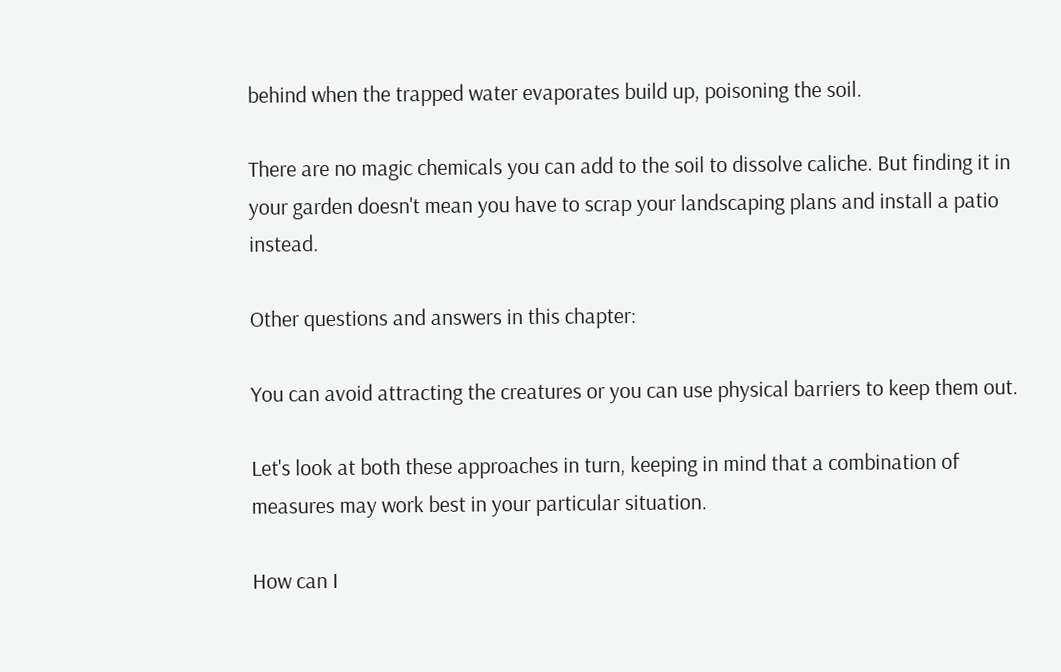behind when the trapped water evaporates build up, poisoning the soil.

There are no magic chemicals you can add to the soil to dissolve caliche. But finding it in your garden doesn't mean you have to scrap your landscaping plans and install a patio instead.

Other questions and answers in this chapter:

You can avoid attracting the creatures or you can use physical barriers to keep them out.

Let's look at both these approaches in turn, keeping in mind that a combination of measures may work best in your particular situation.

How can I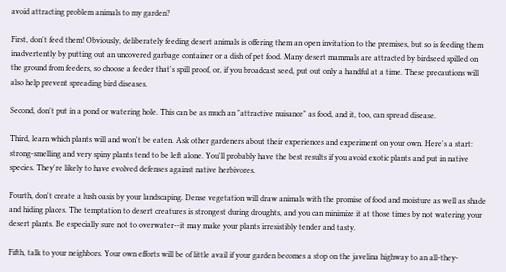avoid attracting problem animals to my garden?

First, don't feed them! Obviously, deliberately feeding desert animals is offering them an open invitation to the premises, but so is feeding them inadvertently by putting out an uncovered garbage container or a dish of pet food. Many desert mammals are attracted by birdseed spilled on the ground from feeders, so choose a feeder that's spill proof, or, if you broadcast seed, put out only a handful at a time. These precautions will also help prevent spreading bird diseases.

Second, don't put in a pond or watering hole. This can be as much an "attractive nuisance" as food, and it, too, can spread disease.

Third, learn which plants will and won't be eaten. Ask other gardeners about their experiences and experiment on your own. Here's a start: strong-smelling and very spiny plants tend to be left alone. You'll probably have the best results if you avoid exotic plants and put in native species. They're likely to have evolved defenses against native herbivores.

Fourth, don't create a lush oasis by your landscaping. Dense vegetation will draw animals with the promise of food and moisture as well as shade and hiding places. The temptation to desert creatures is strongest during droughts, and you can minimize it at those times by not watering your desert plants. Be especially sure not to overwater--it may make your plants irresistibly tender and tasty.

Fifth, talk to your neighbors. Your own efforts will be of little avail if your garden becomes a stop on the javelina highway to an all-they-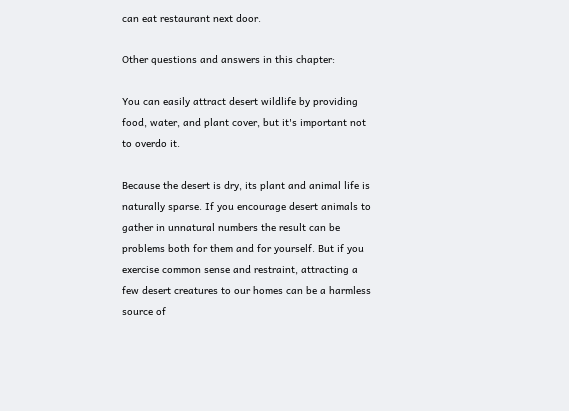can eat restaurant next door.

Other questions and answers in this chapter:

You can easily attract desert wildlife by providing food, water, and plant cover, but it's important not to overdo it.

Because the desert is dry, its plant and animal life is naturally sparse. If you encourage desert animals to gather in unnatural numbers the result can be problems both for them and for yourself. But if you exercise common sense and restraint, attracting a few desert creatures to our homes can be a harmless source of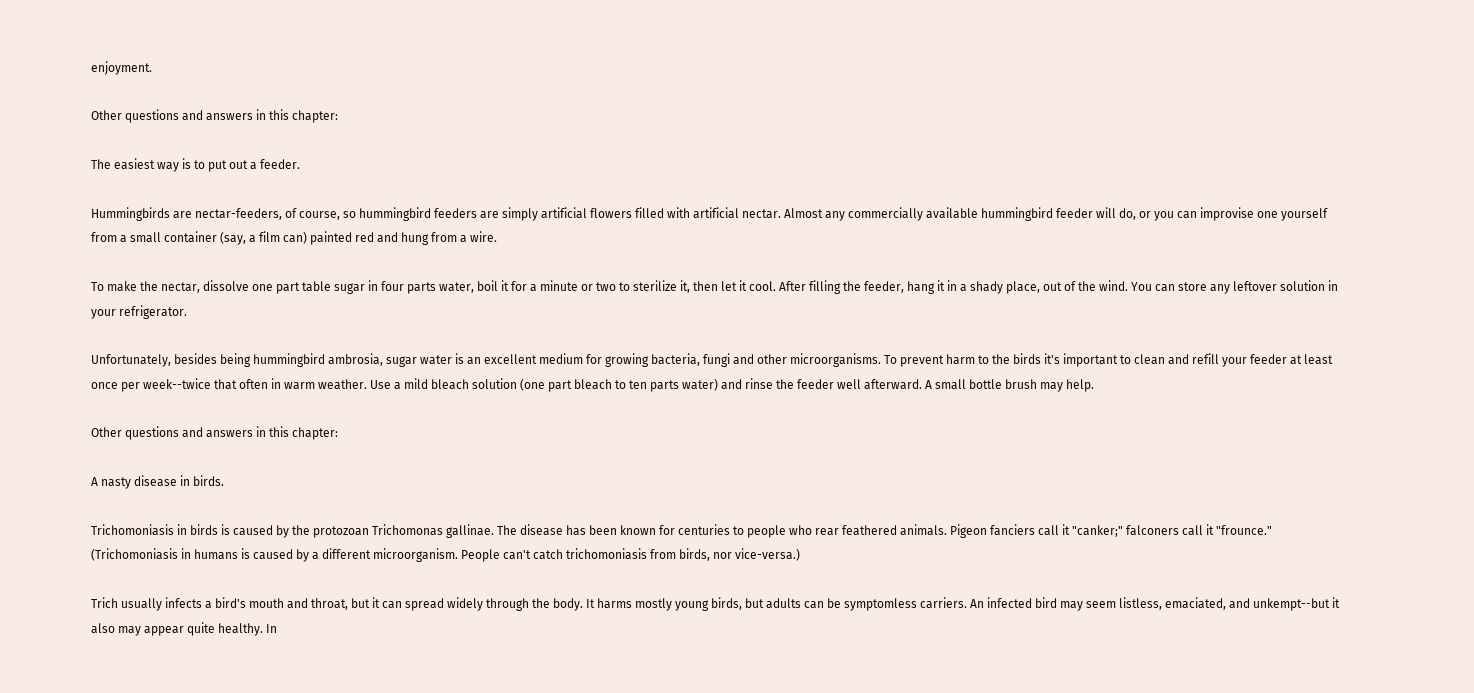enjoyment.

Other questions and answers in this chapter:

The easiest way is to put out a feeder.

Hummingbirds are nectar-feeders, of course, so hummingbird feeders are simply artificial flowers filled with artificial nectar. Almost any commercially available hummingbird feeder will do, or you can improvise one yourself from a small container (say, a film can) painted red and hung from a wire.

To make the nectar, dissolve one part table sugar in four parts water, boil it for a minute or two to sterilize it, then let it cool. After filling the feeder, hang it in a shady place, out of the wind. You can store any leftover solution in your refrigerator.

Unfortunately, besides being hummingbird ambrosia, sugar water is an excellent medium for growing bacteria, fungi and other microorganisms. To prevent harm to the birds it's important to clean and refill your feeder at least once per week--twice that often in warm weather. Use a mild bleach solution (one part bleach to ten parts water) and rinse the feeder well afterward. A small bottle brush may help.

Other questions and answers in this chapter:

A nasty disease in birds.

Trichomoniasis in birds is caused by the protozoan Trichomonas gallinae. The disease has been known for centuries to people who rear feathered animals. Pigeon fanciers call it "canker;" falconers call it "frounce." (Trichomoniasis in humans is caused by a different microorganism. People can't catch trichomoniasis from birds, nor vice-versa.)

Trich usually infects a bird's mouth and throat, but it can spread widely through the body. It harms mostly young birds, but adults can be symptomless carriers. An infected bird may seem listless, emaciated, and unkempt--but it also may appear quite healthy. In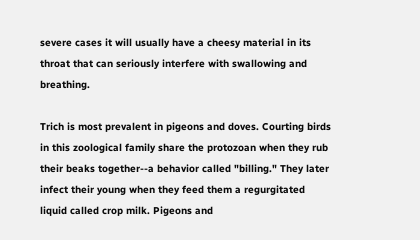severe cases it will usually have a cheesy material in its throat that can seriously interfere with swallowing and breathing.

Trich is most prevalent in pigeons and doves. Courting birds in this zoological family share the protozoan when they rub their beaks together--a behavior called "billing." They later infect their young when they feed them a regurgitated liquid called crop milk. Pigeons and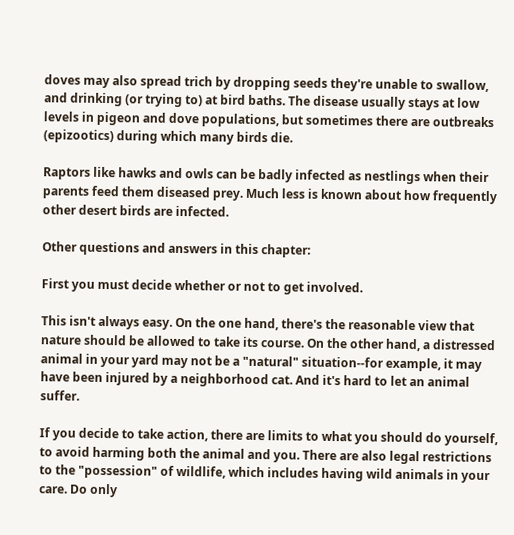doves may also spread trich by dropping seeds they're unable to swallow, and drinking (or trying to) at bird baths. The disease usually stays at low levels in pigeon and dove populations, but sometimes there are outbreaks (epizootics) during which many birds die.

Raptors like hawks and owls can be badly infected as nestlings when their parents feed them diseased prey. Much less is known about how frequently other desert birds are infected.

Other questions and answers in this chapter:

First you must decide whether or not to get involved.

This isn't always easy. On the one hand, there's the reasonable view that nature should be allowed to take its course. On the other hand, a distressed animal in your yard may not be a "natural" situation--for example, it may have been injured by a neighborhood cat. And it's hard to let an animal suffer.

If you decide to take action, there are limits to what you should do yourself, to avoid harming both the animal and you. There are also legal restrictions to the "possession" of wildlife, which includes having wild animals in your care. Do only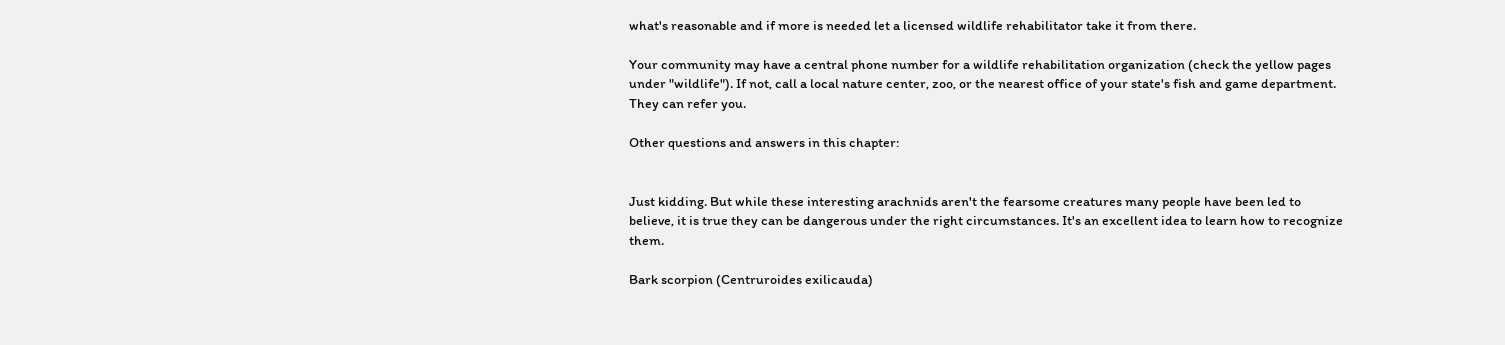what's reasonable and if more is needed let a licensed wildlife rehabilitator take it from there.

Your community may have a central phone number for a wildlife rehabilitation organization (check the yellow pages under "wildlife"). If not, call a local nature center, zoo, or the nearest office of your state's fish and game department. They can refer you.

Other questions and answers in this chapter:


Just kidding. But while these interesting arachnids aren't the fearsome creatures many people have been led to believe, it is true they can be dangerous under the right circumstances. It's an excellent idea to learn how to recognize them.

Bark scorpion (Centruroides exilicauda)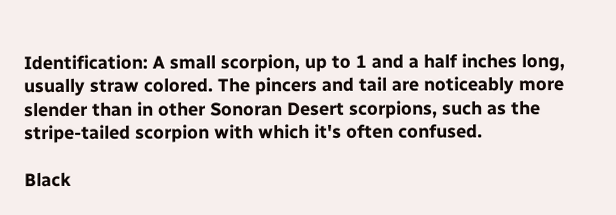Identification: A small scorpion, up to 1 and a half inches long, usually straw colored. The pincers and tail are noticeably more slender than in other Sonoran Desert scorpions, such as the stripe-tailed scorpion with which it's often confused.

Black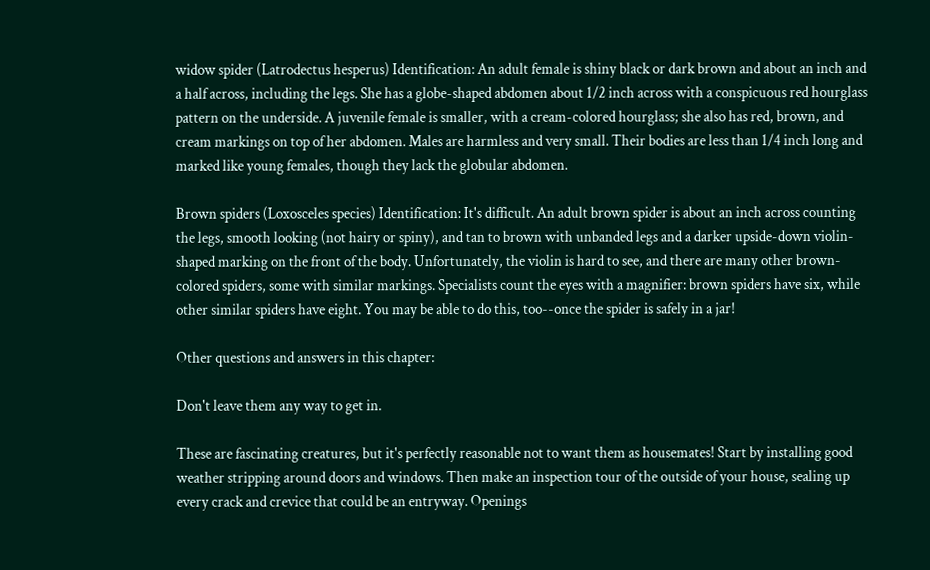widow spider (Latrodectus hesperus) Identification: An adult female is shiny black or dark brown and about an inch and a half across, including the legs. She has a globe-shaped abdomen about 1/2 inch across with a conspicuous red hourglass pattern on the underside. A juvenile female is smaller, with a cream-colored hourglass; she also has red, brown, and cream markings on top of her abdomen. Males are harmless and very small. Their bodies are less than 1/4 inch long and marked like young females, though they lack the globular abdomen.

Brown spiders (Loxosceles species) Identification: It's difficult. An adult brown spider is about an inch across counting the legs, smooth looking (not hairy or spiny), and tan to brown with unbanded legs and a darker upside-down violin-shaped marking on the front of the body. Unfortunately, the violin is hard to see, and there are many other brown-colored spiders, some with similar markings. Specialists count the eyes with a magnifier: brown spiders have six, while other similar spiders have eight. You may be able to do this, too--once the spider is safely in a jar!

Other questions and answers in this chapter:

Don't leave them any way to get in.

These are fascinating creatures, but it's perfectly reasonable not to want them as housemates! Start by installing good weather stripping around doors and windows. Then make an inspection tour of the outside of your house, sealing up every crack and crevice that could be an entryway. Openings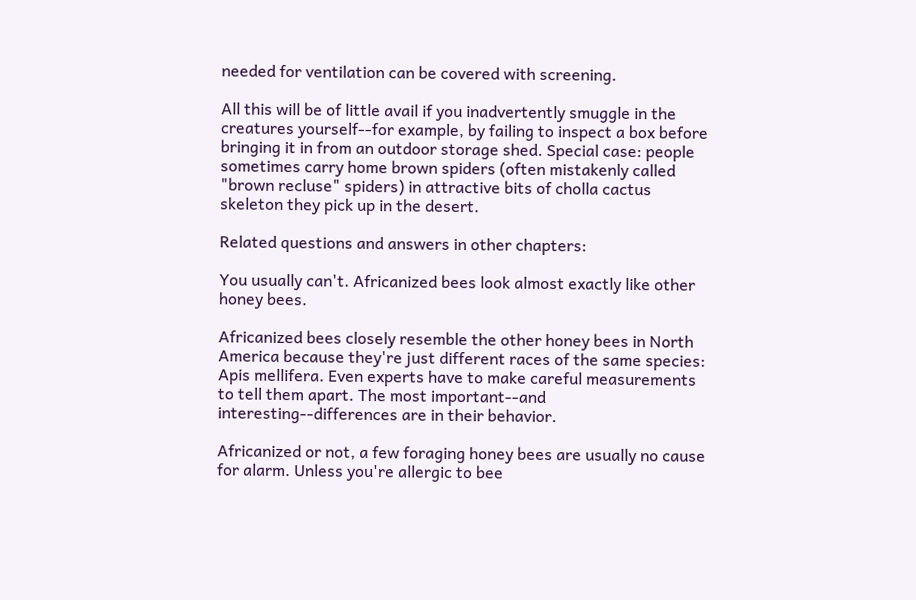needed for ventilation can be covered with screening.

All this will be of little avail if you inadvertently smuggle in the creatures yourself--for example, by failing to inspect a box before bringing it in from an outdoor storage shed. Special case: people sometimes carry home brown spiders (often mistakenly called "brown recluse" spiders) in attractive bits of cholla cactus skeleton they pick up in the desert.

Related questions and answers in other chapters:

You usually can't. Africanized bees look almost exactly like other honey bees.

Africanized bees closely resemble the other honey bees in North America because they're just different races of the same species: Apis mellifera. Even experts have to make careful measurements to tell them apart. The most important--and interesting--differences are in their behavior.

Africanized or not, a few foraging honey bees are usually no cause for alarm. Unless you're allergic to bee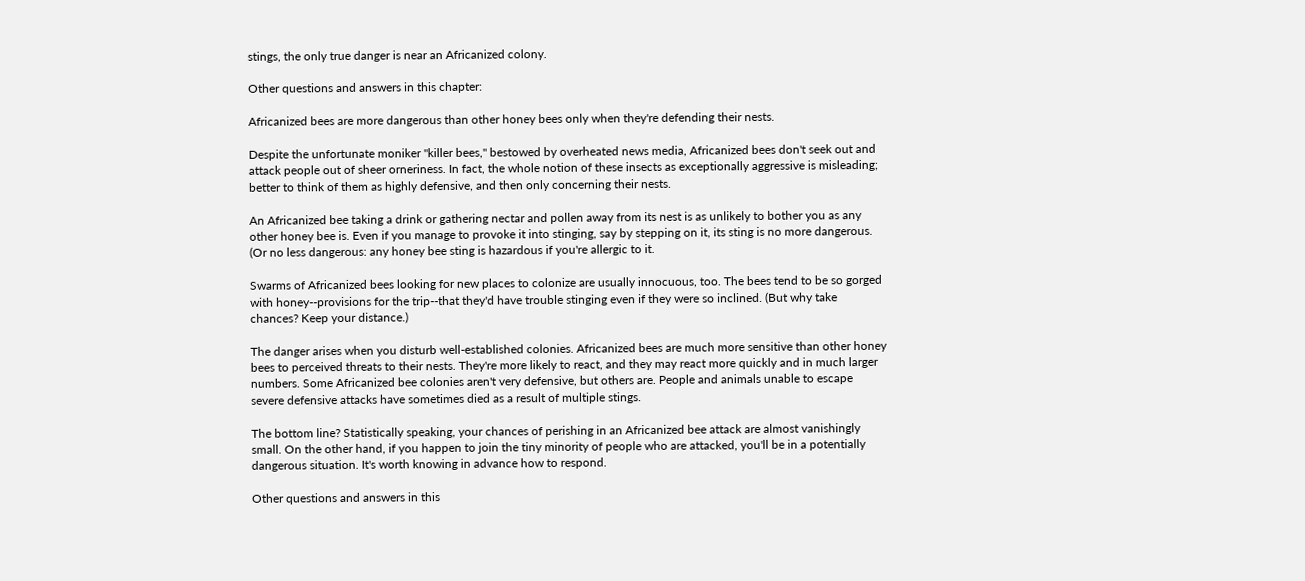stings, the only true danger is near an Africanized colony.

Other questions and answers in this chapter:

Africanized bees are more dangerous than other honey bees only when they're defending their nests.

Despite the unfortunate moniker "killer bees," bestowed by overheated news media, Africanized bees don't seek out and attack people out of sheer orneriness. In fact, the whole notion of these insects as exceptionally aggressive is misleading; better to think of them as highly defensive, and then only concerning their nests.

An Africanized bee taking a drink or gathering nectar and pollen away from its nest is as unlikely to bother you as any other honey bee is. Even if you manage to provoke it into stinging, say by stepping on it, its sting is no more dangerous. (Or no less dangerous: any honey bee sting is hazardous if you're allergic to it.

Swarms of Africanized bees looking for new places to colonize are usually innocuous, too. The bees tend to be so gorged with honey--provisions for the trip--that they'd have trouble stinging even if they were so inclined. (But why take chances? Keep your distance.)

The danger arises when you disturb well-established colonies. Africanized bees are much more sensitive than other honey bees to perceived threats to their nests. They're more likely to react, and they may react more quickly and in much larger numbers. Some Africanized bee colonies aren't very defensive, but others are. People and animals unable to escape severe defensive attacks have sometimes died as a result of multiple stings.

The bottom line? Statistically speaking, your chances of perishing in an Africanized bee attack are almost vanishingly small. On the other hand, if you happen to join the tiny minority of people who are attacked, you'll be in a potentially dangerous situation. It's worth knowing in advance how to respond.

Other questions and answers in this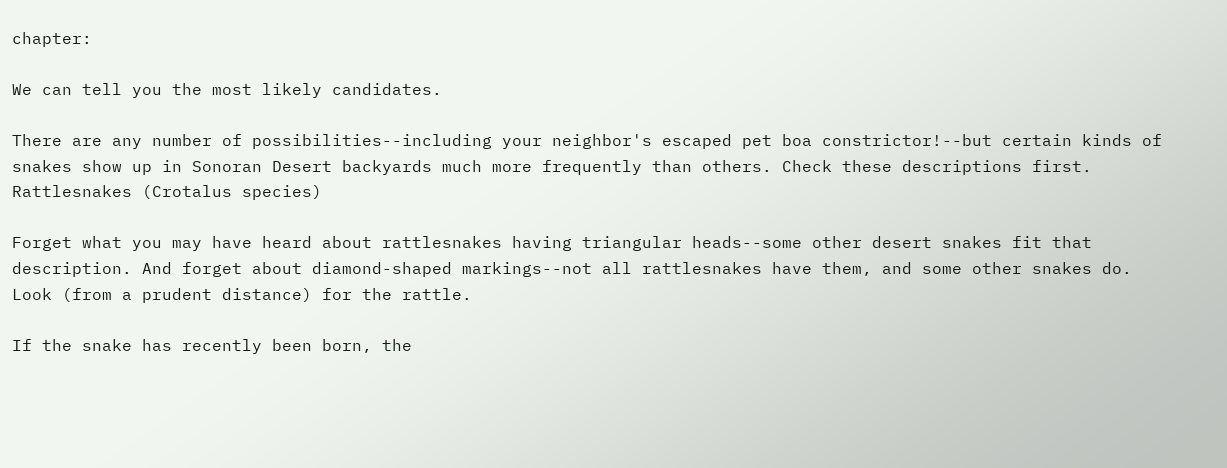chapter:

We can tell you the most likely candidates.

There are any number of possibilities--including your neighbor's escaped pet boa constrictor!--but certain kinds of snakes show up in Sonoran Desert backyards much more frequently than others. Check these descriptions first. Rattlesnakes (Crotalus species)

Forget what you may have heard about rattlesnakes having triangular heads--some other desert snakes fit that description. And forget about diamond-shaped markings--not all rattlesnakes have them, and some other snakes do. Look (from a prudent distance) for the rattle.

If the snake has recently been born, the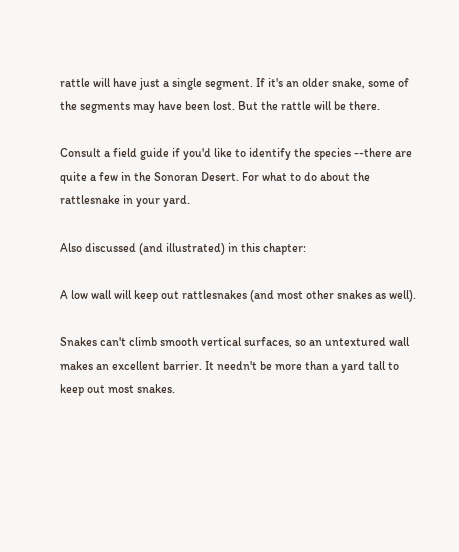rattle will have just a single segment. If it's an older snake, some of the segments may have been lost. But the rattle will be there.

Consult a field guide if you'd like to identify the species --there are quite a few in the Sonoran Desert. For what to do about the rattlesnake in your yard.

Also discussed (and illustrated) in this chapter:

A low wall will keep out rattlesnakes (and most other snakes as well).

Snakes can't climb smooth vertical surfaces, so an untextured wall makes an excellent barrier. It needn't be more than a yard tall to keep out most snakes.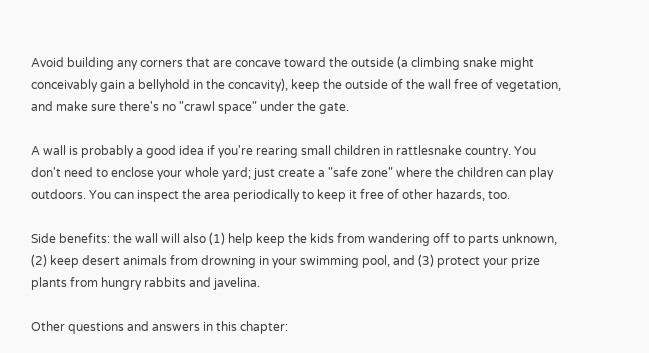Avoid building any corners that are concave toward the outside (a climbing snake might conceivably gain a bellyhold in the concavity), keep the outside of the wall free of vegetation, and make sure there's no "crawl space" under the gate.

A wall is probably a good idea if you're rearing small children in rattlesnake country. You don't need to enclose your whole yard; just create a "safe zone" where the children can play outdoors. You can inspect the area periodically to keep it free of other hazards, too.

Side benefits: the wall will also (1) help keep the kids from wandering off to parts unknown, (2) keep desert animals from drowning in your swimming pool, and (3) protect your prize plants from hungry rabbits and javelina.

Other questions and answers in this chapter: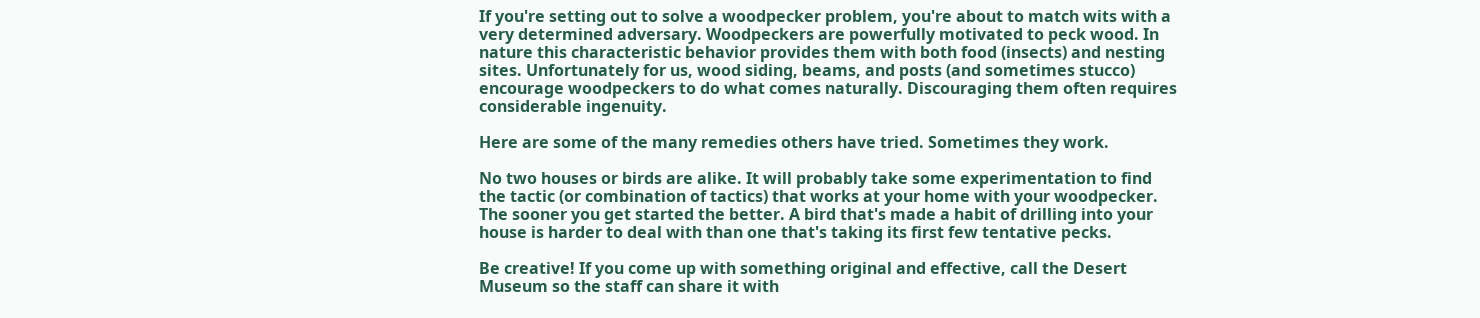If you're setting out to solve a woodpecker problem, you're about to match wits with a very determined adversary. Woodpeckers are powerfully motivated to peck wood. In nature this characteristic behavior provides them with both food (insects) and nesting sites. Unfortunately for us, wood siding, beams, and posts (and sometimes stucco) encourage woodpeckers to do what comes naturally. Discouraging them often requires considerable ingenuity.

Here are some of the many remedies others have tried. Sometimes they work.

No two houses or birds are alike. It will probably take some experimentation to find the tactic (or combination of tactics) that works at your home with your woodpecker. The sooner you get started the better. A bird that's made a habit of drilling into your house is harder to deal with than one that's taking its first few tentative pecks.

Be creative! If you come up with something original and effective, call the Desert Museum so the staff can share it with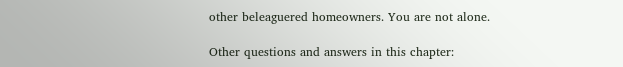other beleaguered homeowners. You are not alone.

Other questions and answers in this chapter: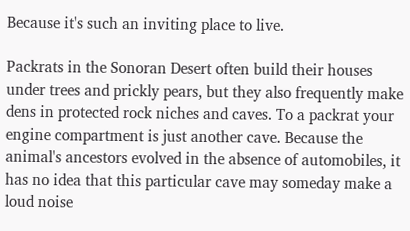Because it's such an inviting place to live.

Packrats in the Sonoran Desert often build their houses under trees and prickly pears, but they also frequently make dens in protected rock niches and caves. To a packrat your engine compartment is just another cave. Because the animal's ancestors evolved in the absence of automobiles, it has no idea that this particular cave may someday make a loud noise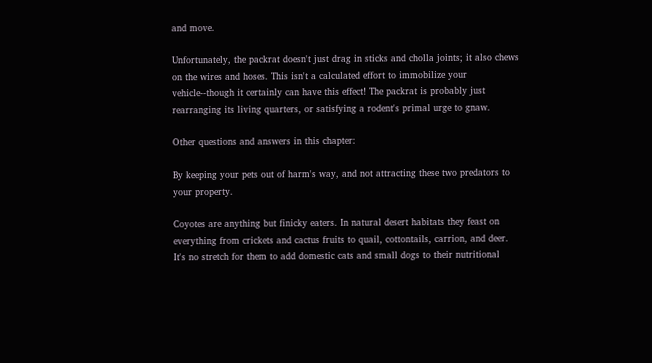and move.

Unfortunately, the packrat doesn't just drag in sticks and cholla joints; it also chews on the wires and hoses. This isn't a calculated effort to immobilize your vehicle--though it certainly can have this effect! The packrat is probably just rearranging its living quarters, or satisfying a rodent's primal urge to gnaw.

Other questions and answers in this chapter:

By keeping your pets out of harm's way, and not attracting these two predators to your property.

Coyotes are anything but finicky eaters. In natural desert habitats they feast on everything from crickets and cactus fruits to quail, cottontails, carrion, and deer. It's no stretch for them to add domestic cats and small dogs to their nutritional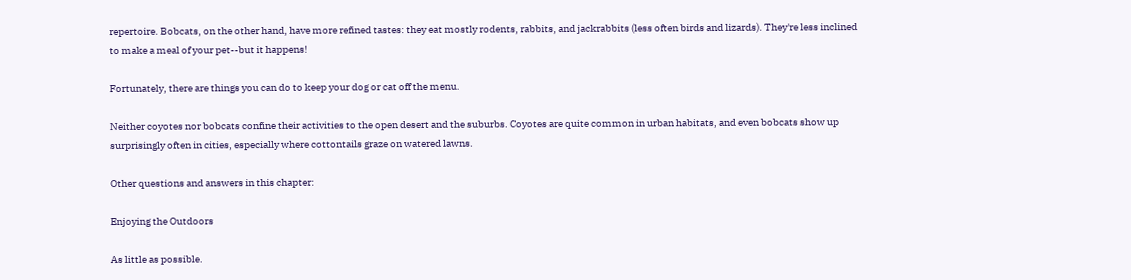repertoire. Bobcats, on the other hand, have more refined tastes: they eat mostly rodents, rabbits, and jackrabbits (less often birds and lizards). They're less inclined to make a meal of your pet--but it happens!

Fortunately, there are things you can do to keep your dog or cat off the menu.

Neither coyotes nor bobcats confine their activities to the open desert and the suburbs. Coyotes are quite common in urban habitats, and even bobcats show up surprisingly often in cities, especially where cottontails graze on watered lawns.

Other questions and answers in this chapter:

Enjoying the Outdoors

As little as possible.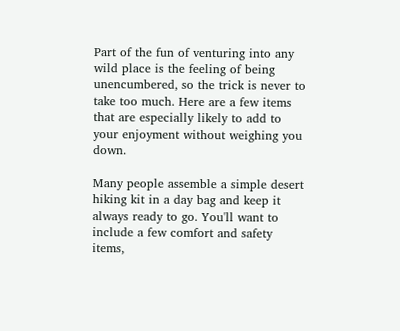Part of the fun of venturing into any wild place is the feeling of being unencumbered, so the trick is never to take too much. Here are a few items that are especially likely to add to your enjoyment without weighing you down.

Many people assemble a simple desert hiking kit in a day bag and keep it always ready to go. You'll want to include a few comfort and safety items,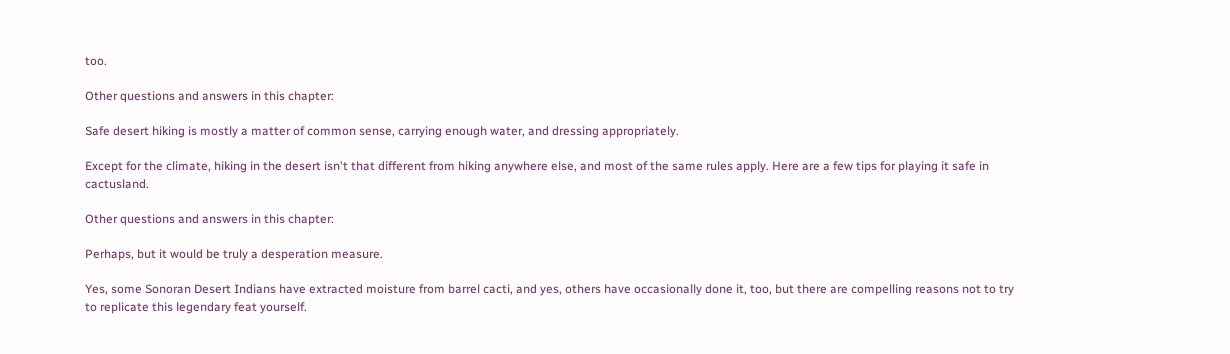too.

Other questions and answers in this chapter:

Safe desert hiking is mostly a matter of common sense, carrying enough water, and dressing appropriately.

Except for the climate, hiking in the desert isn't that different from hiking anywhere else, and most of the same rules apply. Here are a few tips for playing it safe in cactusland.

Other questions and answers in this chapter:

Perhaps, but it would be truly a desperation measure.

Yes, some Sonoran Desert Indians have extracted moisture from barrel cacti, and yes, others have occasionally done it, too, but there are compelling reasons not to try to replicate this legendary feat yourself.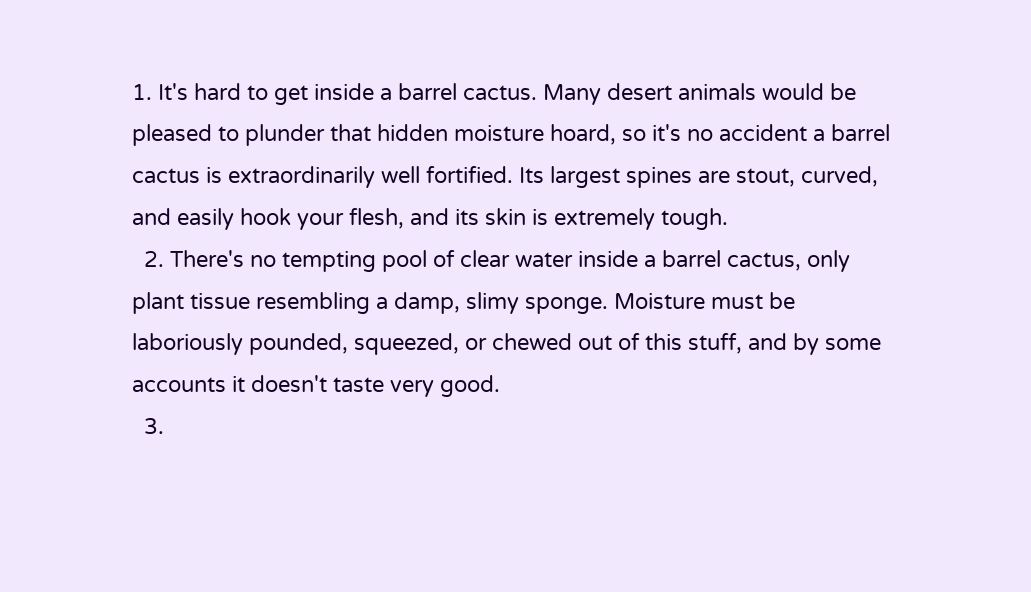1. It's hard to get inside a barrel cactus. Many desert animals would be pleased to plunder that hidden moisture hoard, so it's no accident a barrel cactus is extraordinarily well fortified. Its largest spines are stout, curved, and easily hook your flesh, and its skin is extremely tough.
  2. There's no tempting pool of clear water inside a barrel cactus, only plant tissue resembling a damp, slimy sponge. Moisture must be laboriously pounded, squeezed, or chewed out of this stuff, and by some accounts it doesn't taste very good.
  3.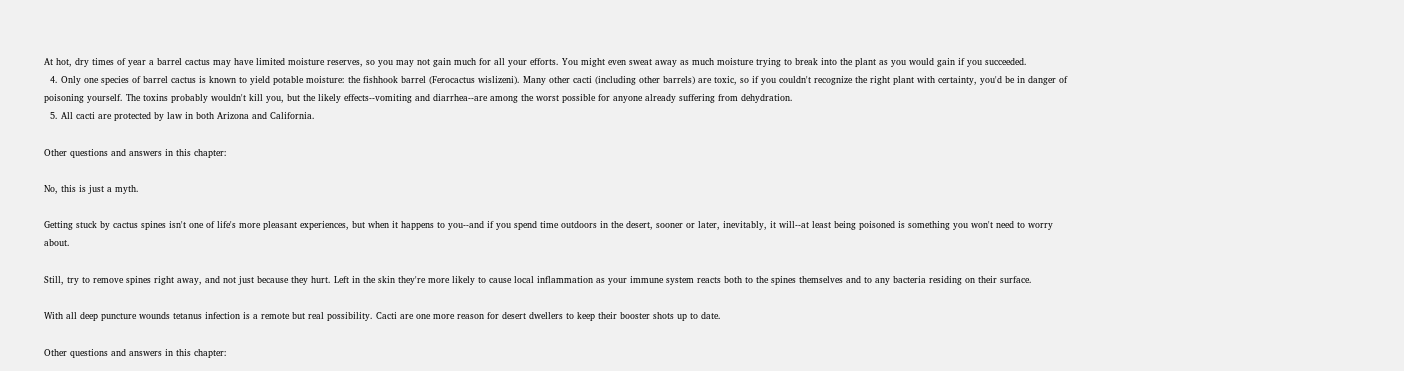At hot, dry times of year a barrel cactus may have limited moisture reserves, so you may not gain much for all your efforts. You might even sweat away as much moisture trying to break into the plant as you would gain if you succeeded.
  4. Only one species of barrel cactus is known to yield potable moisture: the fishhook barrel (Ferocactus wislizeni). Many other cacti (including other barrels) are toxic, so if you couldn't recognize the right plant with certainty, you'd be in danger of poisoning yourself. The toxins probably wouldn't kill you, but the likely effects--vomiting and diarrhea--are among the worst possible for anyone already suffering from dehydration.
  5. All cacti are protected by law in both Arizona and California.

Other questions and answers in this chapter:

No, this is just a myth.

Getting stuck by cactus spines isn't one of life's more pleasant experiences, but when it happens to you--and if you spend time outdoors in the desert, sooner or later, inevitably, it will--at least being poisoned is something you won't need to worry about.

Still, try to remove spines right away, and not just because they hurt. Left in the skin they're more likely to cause local inflammation as your immune system reacts both to the spines themselves and to any bacteria residing on their surface.

With all deep puncture wounds tetanus infection is a remote but real possibility. Cacti are one more reason for desert dwellers to keep their booster shots up to date.

Other questions and answers in this chapter: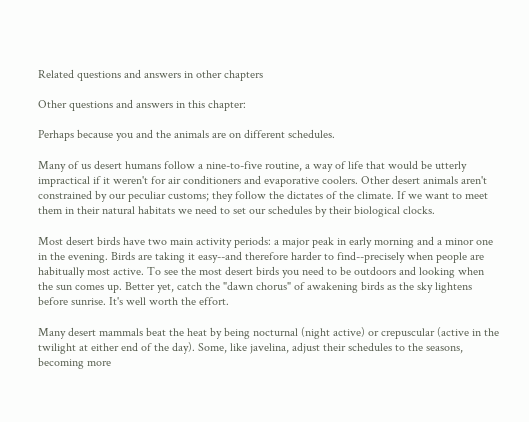Related questions and answers in other chapters

Other questions and answers in this chapter:

Perhaps because you and the animals are on different schedules.

Many of us desert humans follow a nine-to-five routine, a way of life that would be utterly impractical if it weren't for air conditioners and evaporative coolers. Other desert animals aren't constrained by our peculiar customs; they follow the dictates of the climate. If we want to meet them in their natural habitats we need to set our schedules by their biological clocks.

Most desert birds have two main activity periods: a major peak in early morning and a minor one in the evening. Birds are taking it easy--and therefore harder to find--precisely when people are habitually most active. To see the most desert birds you need to be outdoors and looking when the sun comes up. Better yet, catch the "dawn chorus" of awakening birds as the sky lightens before sunrise. It's well worth the effort.

Many desert mammals beat the heat by being nocturnal (night active) or crepuscular (active in the twilight at either end of the day). Some, like javelina, adjust their schedules to the seasons, becoming more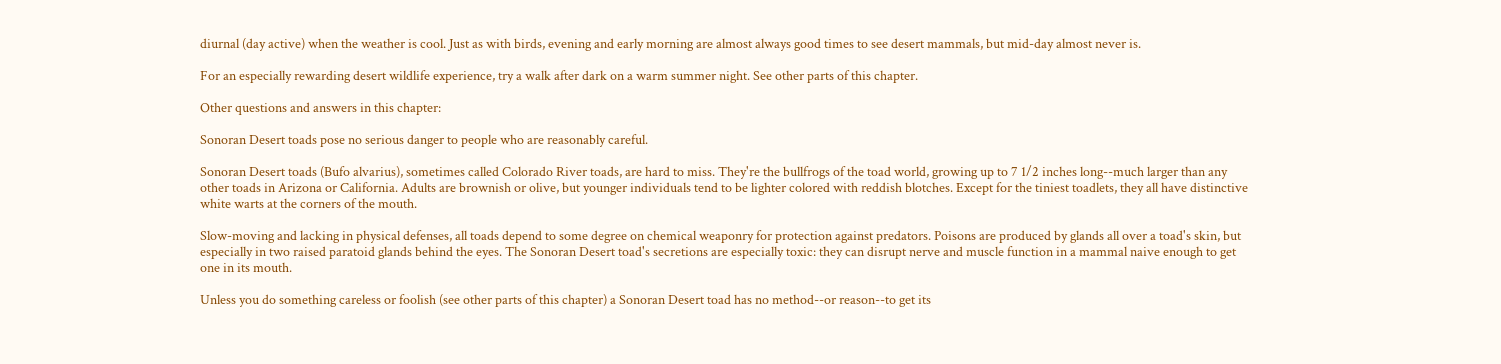diurnal (day active) when the weather is cool. Just as with birds, evening and early morning are almost always good times to see desert mammals, but mid-day almost never is.

For an especially rewarding desert wildlife experience, try a walk after dark on a warm summer night. See other parts of this chapter.

Other questions and answers in this chapter:

Sonoran Desert toads pose no serious danger to people who are reasonably careful.

Sonoran Desert toads (Bufo alvarius), sometimes called Colorado River toads, are hard to miss. They're the bullfrogs of the toad world, growing up to 7 1/2 inches long--much larger than any other toads in Arizona or California. Adults are brownish or olive, but younger individuals tend to be lighter colored with reddish blotches. Except for the tiniest toadlets, they all have distinctive white warts at the corners of the mouth.

Slow-moving and lacking in physical defenses, all toads depend to some degree on chemical weaponry for protection against predators. Poisons are produced by glands all over a toad's skin, but especially in two raised paratoid glands behind the eyes. The Sonoran Desert toad's secretions are especially toxic: they can disrupt nerve and muscle function in a mammal naive enough to get one in its mouth.

Unless you do something careless or foolish (see other parts of this chapter) a Sonoran Desert toad has no method--or reason--to get its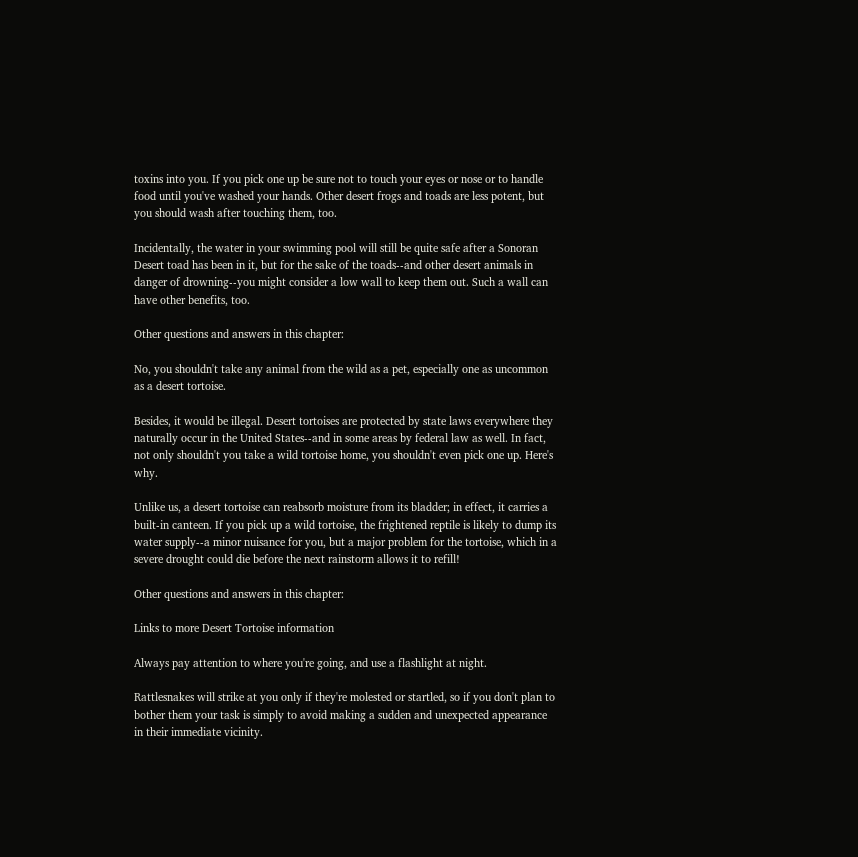toxins into you. If you pick one up be sure not to touch your eyes or nose or to handle food until you've washed your hands. Other desert frogs and toads are less potent, but you should wash after touching them, too.

Incidentally, the water in your swimming pool will still be quite safe after a Sonoran Desert toad has been in it, but for the sake of the toads--and other desert animals in danger of drowning--you might consider a low wall to keep them out. Such a wall can have other benefits, too.

Other questions and answers in this chapter:

No, you shouldn't take any animal from the wild as a pet, especially one as uncommon as a desert tortoise.

Besides, it would be illegal. Desert tortoises are protected by state laws everywhere they naturally occur in the United States--and in some areas by federal law as well. In fact, not only shouldn't you take a wild tortoise home, you shouldn't even pick one up. Here's why.

Unlike us, a desert tortoise can reabsorb moisture from its bladder; in effect, it carries a built-in canteen. If you pick up a wild tortoise, the frightened reptile is likely to dump its water supply--a minor nuisance for you, but a major problem for the tortoise, which in a severe drought could die before the next rainstorm allows it to refill!

Other questions and answers in this chapter:

Links to more Desert Tortoise information

Always pay attention to where you're going, and use a flashlight at night.

Rattlesnakes will strike at you only if they're molested or startled, so if you don't plan to bother them your task is simply to avoid making a sudden and unexpected appearance in their immediate vicinity.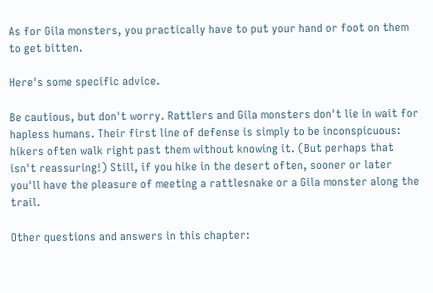As for Gila monsters, you practically have to put your hand or foot on them to get bitten.

Here's some specific advice.

Be cautious, but don't worry. Rattlers and Gila monsters don't lie in wait for hapless humans. Their first line of defense is simply to be inconspicuous: hikers often walk right past them without knowing it. (But perhaps that isn't reassuring!) Still, if you hike in the desert often, sooner or later you'll have the pleasure of meeting a rattlesnake or a Gila monster along the trail.

Other questions and answers in this chapter: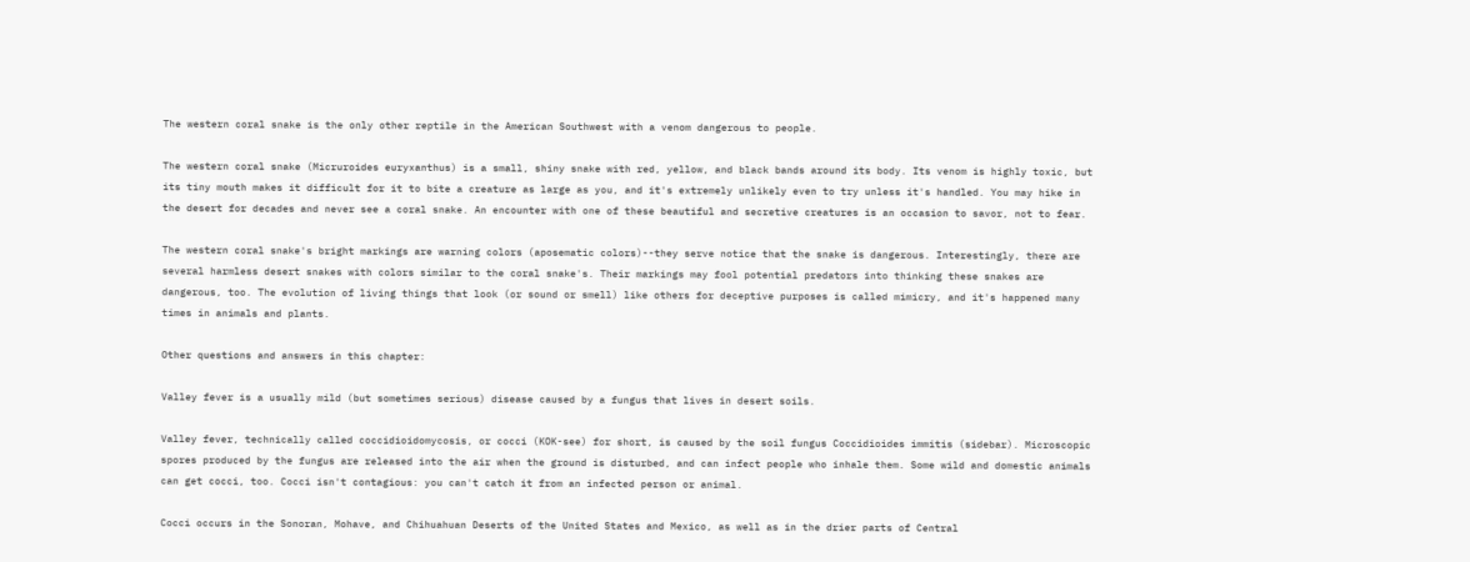The western coral snake is the only other reptile in the American Southwest with a venom dangerous to people.

The western coral snake (Micruroides euryxanthus) is a small, shiny snake with red, yellow, and black bands around its body. Its venom is highly toxic, but its tiny mouth makes it difficult for it to bite a creature as large as you, and it's extremely unlikely even to try unless it's handled. You may hike in the desert for decades and never see a coral snake. An encounter with one of these beautiful and secretive creatures is an occasion to savor, not to fear.

The western coral snake's bright markings are warning colors (aposematic colors)--they serve notice that the snake is dangerous. Interestingly, there are several harmless desert snakes with colors similar to the coral snake's. Their markings may fool potential predators into thinking these snakes are dangerous, too. The evolution of living things that look (or sound or smell) like others for deceptive purposes is called mimicry, and it's happened many times in animals and plants.

Other questions and answers in this chapter:

Valley fever is a usually mild (but sometimes serious) disease caused by a fungus that lives in desert soils.

Valley fever, technically called coccidioidomycosis, or cocci (KOK-see) for short, is caused by the soil fungus Coccidioides immitis (sidebar). Microscopic spores produced by the fungus are released into the air when the ground is disturbed, and can infect people who inhale them. Some wild and domestic animals can get cocci, too. Cocci isn't contagious: you can't catch it from an infected person or animal.

Cocci occurs in the Sonoran, Mohave, and Chihuahuan Deserts of the United States and Mexico, as well as in the drier parts of Central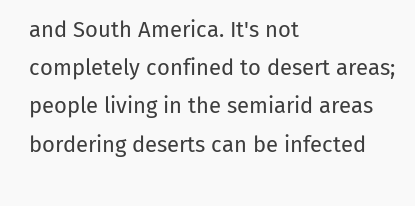and South America. It's not completely confined to desert areas; people living in the semiarid areas bordering deserts can be infected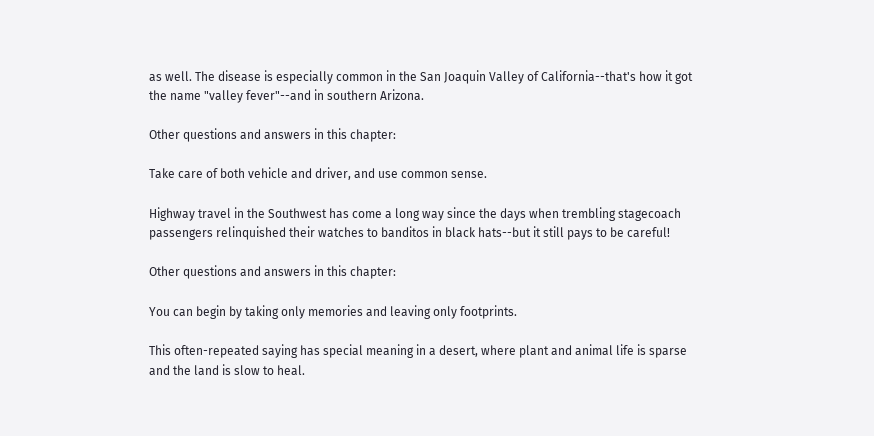as well. The disease is especially common in the San Joaquin Valley of California--that's how it got the name "valley fever"--and in southern Arizona.

Other questions and answers in this chapter:

Take care of both vehicle and driver, and use common sense.

Highway travel in the Southwest has come a long way since the days when trembling stagecoach passengers relinquished their watches to banditos in black hats--but it still pays to be careful!

Other questions and answers in this chapter:

You can begin by taking only memories and leaving only footprints.

This often-repeated saying has special meaning in a desert, where plant and animal life is sparse and the land is slow to heal.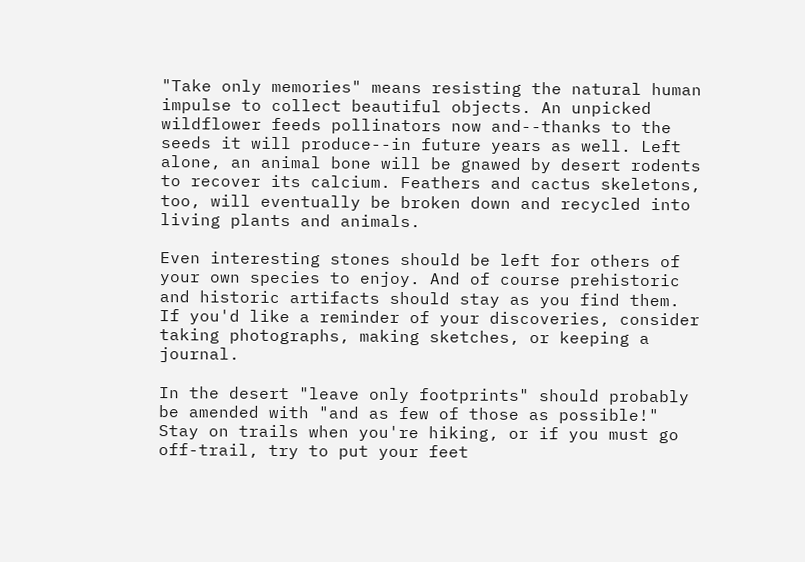"Take only memories" means resisting the natural human impulse to collect beautiful objects. An unpicked wildflower feeds pollinators now and--thanks to the seeds it will produce--in future years as well. Left alone, an animal bone will be gnawed by desert rodents to recover its calcium. Feathers and cactus skeletons, too, will eventually be broken down and recycled into living plants and animals.

Even interesting stones should be left for others of your own species to enjoy. And of course prehistoric and historic artifacts should stay as you find them. If you'd like a reminder of your discoveries, consider taking photographs, making sketches, or keeping a journal.

In the desert "leave only footprints" should probably be amended with "and as few of those as possible!" Stay on trails when you're hiking, or if you must go off-trail, try to put your feet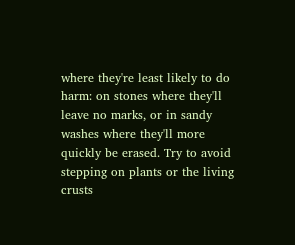where they're least likely to do harm: on stones where they'll leave no marks, or in sandy washes where they'll more quickly be erased. Try to avoid stepping on plants or the living crusts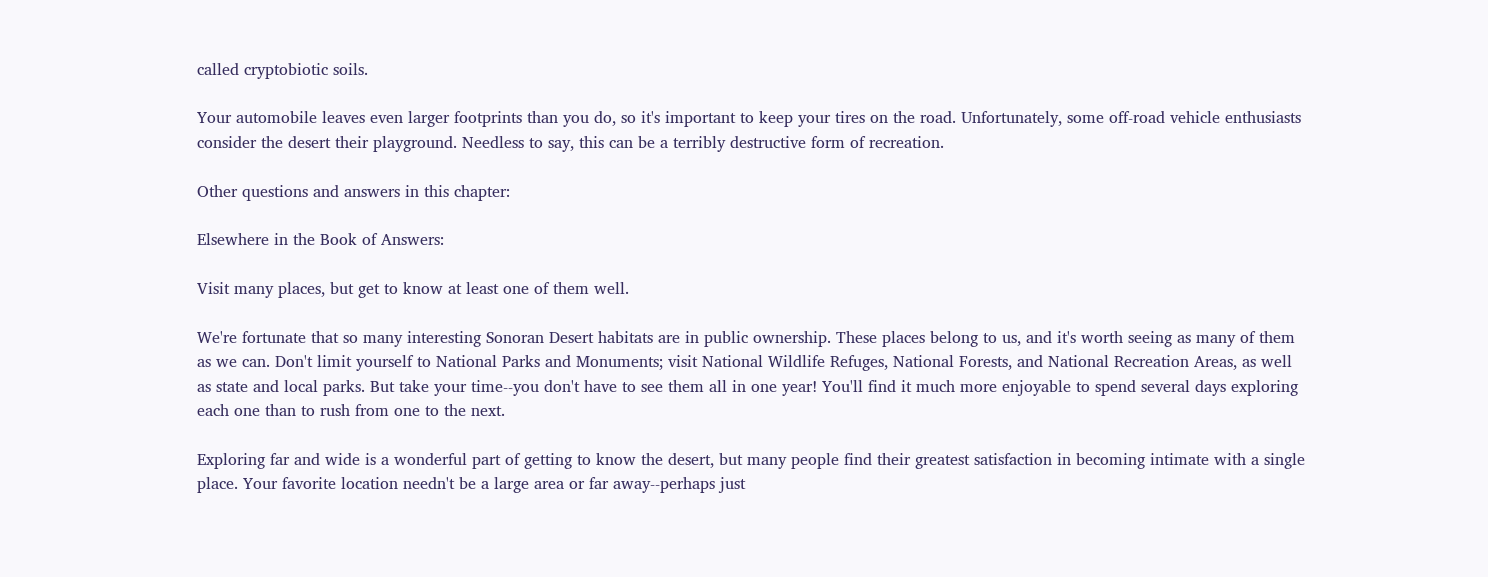called cryptobiotic soils.

Your automobile leaves even larger footprints than you do, so it's important to keep your tires on the road. Unfortunately, some off-road vehicle enthusiasts consider the desert their playground. Needless to say, this can be a terribly destructive form of recreation.

Other questions and answers in this chapter:

Elsewhere in the Book of Answers:

Visit many places, but get to know at least one of them well.

We're fortunate that so many interesting Sonoran Desert habitats are in public ownership. These places belong to us, and it's worth seeing as many of them as we can. Don't limit yourself to National Parks and Monuments; visit National Wildlife Refuges, National Forests, and National Recreation Areas, as well as state and local parks. But take your time--you don't have to see them all in one year! You'll find it much more enjoyable to spend several days exploring each one than to rush from one to the next.

Exploring far and wide is a wonderful part of getting to know the desert, but many people find their greatest satisfaction in becoming intimate with a single place. Your favorite location needn't be a large area or far away--perhaps just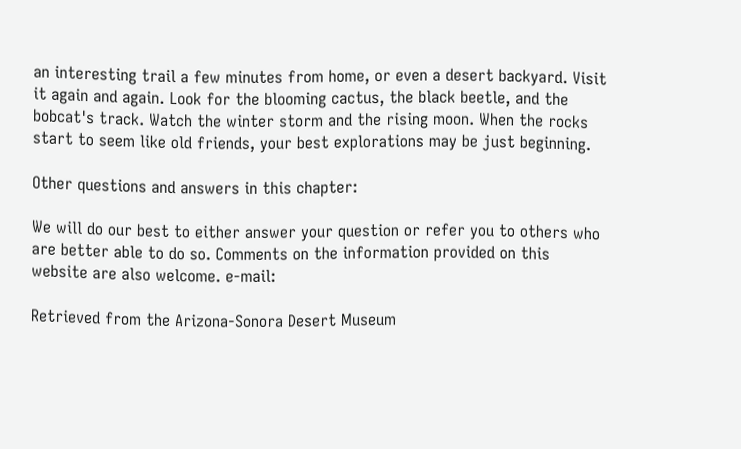an interesting trail a few minutes from home, or even a desert backyard. Visit it again and again. Look for the blooming cactus, the black beetle, and the bobcat's track. Watch the winter storm and the rising moon. When the rocks start to seem like old friends, your best explorations may be just beginning.

Other questions and answers in this chapter:

We will do our best to either answer your question or refer you to others who are better able to do so. Comments on the information provided on this website are also welcome. e-mail:

Retrieved from the Arizona-Sonora Desert Museum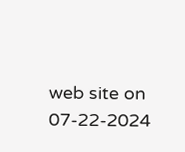web site on 07-22-2024